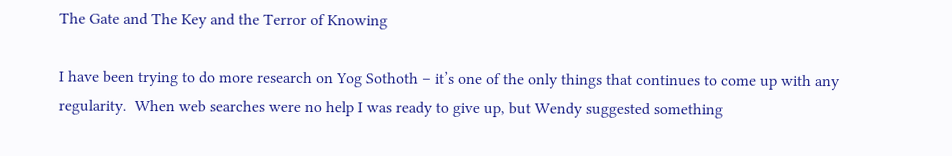The Gate and The Key and the Terror of Knowing

I have been trying to do more research on Yog Sothoth – it’s one of the only things that continues to come up with any regularity.  When web searches were no help I was ready to give up, but Wendy suggested something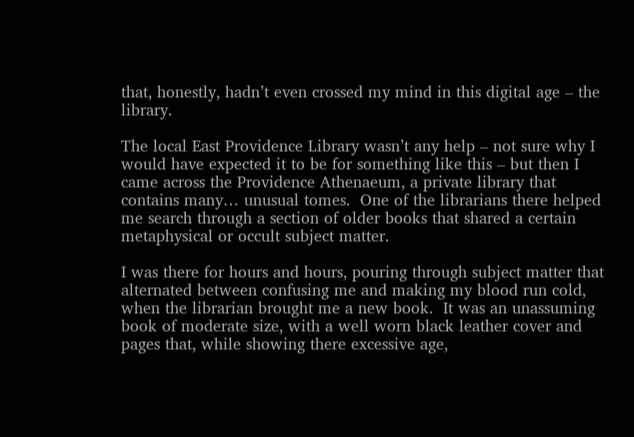that, honestly, hadn’t even crossed my mind in this digital age – the library.

The local East Providence Library wasn’t any help – not sure why I would have expected it to be for something like this – but then I came across the Providence Athenaeum, a private library that contains many… unusual tomes.  One of the librarians there helped me search through a section of older books that shared a certain metaphysical or occult subject matter.

I was there for hours and hours, pouring through subject matter that alternated between confusing me and making my blood run cold, when the librarian brought me a new book.  It was an unassuming book of moderate size, with a well worn black leather cover and pages that, while showing there excessive age,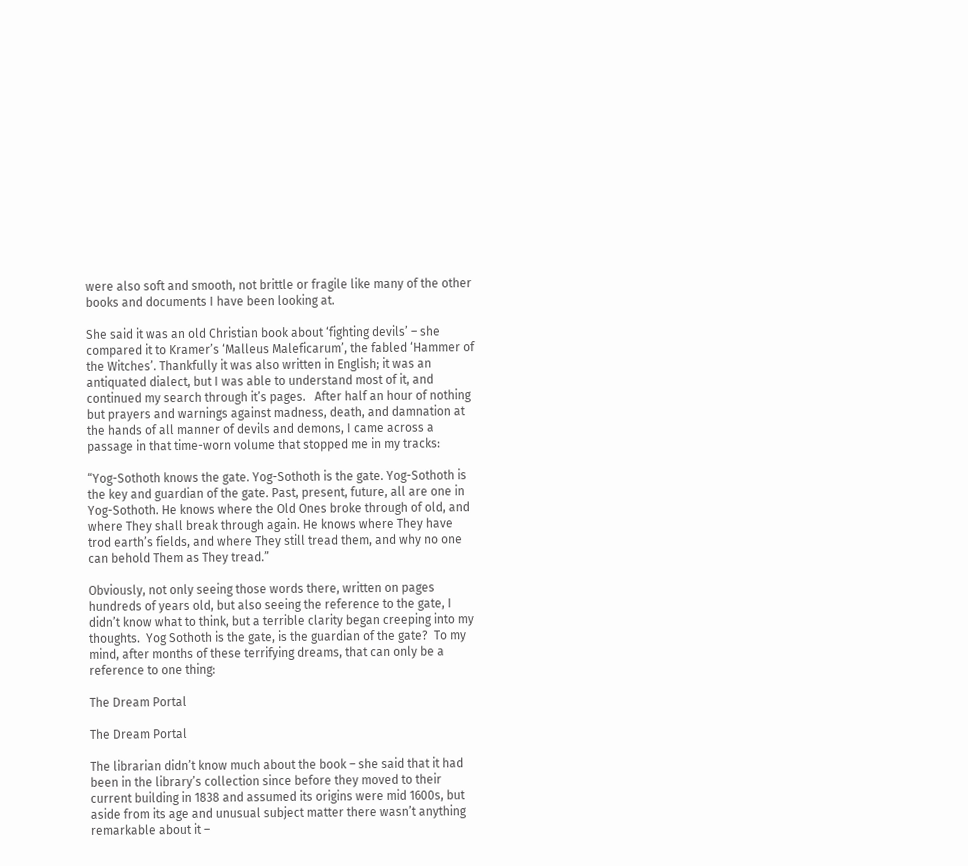were also soft and smooth, not brittle or fragile like many of the other books and documents I have been looking at.

She said it was an old Christian book about ‘fighting devils’ – she compared it to Kramer’s ‘Malleus Maleficarum’, the fabled ‘Hammer of the Witches’. Thankfully it was also written in English; it was an antiquated dialect, but I was able to understand most of it, and continued my search through it’s pages.   After half an hour of nothing but prayers and warnings against madness, death, and damnation at the hands of all manner of devils and demons, I came across a passage in that time-worn volume that stopped me in my tracks:

“Yog-Sothoth knows the gate. Yog-Sothoth is the gate. Yog-Sothoth is the key and guardian of the gate. Past, present, future, all are one in Yog-Sothoth. He knows where the Old Ones broke through of old, and where They shall break through again. He knows where They have trod earth’s fields, and where They still tread them, and why no one can behold Them as They tread.”

Obviously, not only seeing those words there, written on pages hundreds of years old, but also seeing the reference to the gate, I didn’t know what to think, but a terrible clarity began creeping into my thoughts.  Yog Sothoth is the gate, is the guardian of the gate?  To my mind, after months of these terrifying dreams, that can only be a reference to one thing:

The Dream Portal

The Dream Portal

The librarian didn’t know much about the book – she said that it had been in the library’s collection since before they moved to their current building in 1838 and assumed its origins were mid 1600s, but aside from its age and unusual subject matter there wasn’t anything remarkable about it –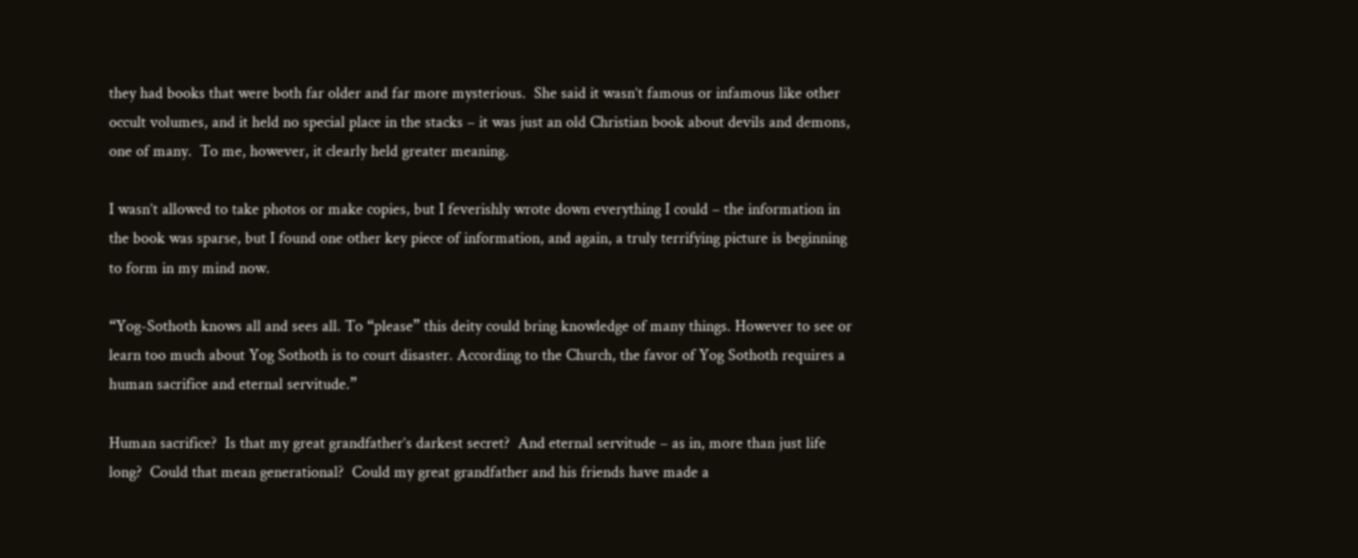they had books that were both far older and far more mysterious.  She said it wasn’t famous or infamous like other occult volumes, and it held no special place in the stacks – it was just an old Christian book about devils and demons, one of many.  To me, however, it clearly held greater meaning.

I wasn’t allowed to take photos or make copies, but I feverishly wrote down everything I could – the information in the book was sparse, but I found one other key piece of information, and again, a truly terrifying picture is beginning to form in my mind now.

“Yog-Sothoth knows all and sees all. To “please” this deity could bring knowledge of many things. However to see or learn too much about Yog Sothoth is to court disaster. According to the Church, the favor of Yog Sothoth requires a human sacrifice and eternal servitude.”

Human sacrifice?  Is that my great grandfather’s darkest secret?  And eternal servitude – as in, more than just life long?  Could that mean generational?  Could my great grandfather and his friends have made a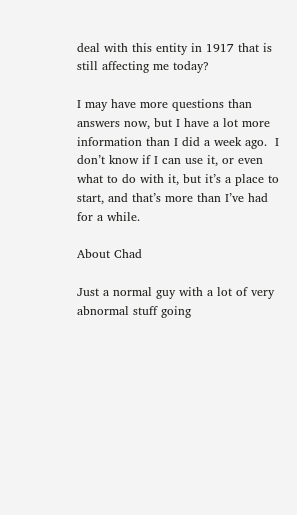deal with this entity in 1917 that is still affecting me today?

I may have more questions than answers now, but I have a lot more information than I did a week ago.  I don’t know if I can use it, or even what to do with it, but it’s a place to start, and that’s more than I’ve had for a while.

About Chad

Just a normal guy with a lot of very abnormal stuff going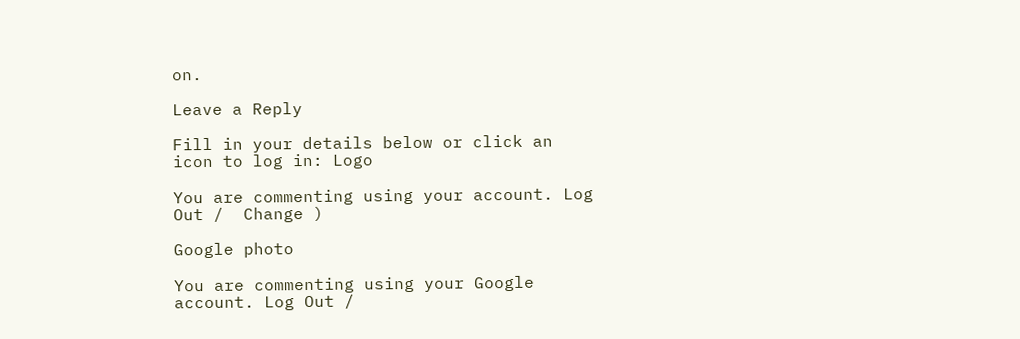on.

Leave a Reply

Fill in your details below or click an icon to log in: Logo

You are commenting using your account. Log Out /  Change )

Google photo

You are commenting using your Google account. Log Out /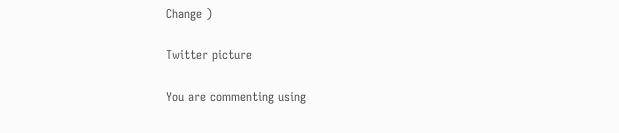Change )

Twitter picture

You are commenting using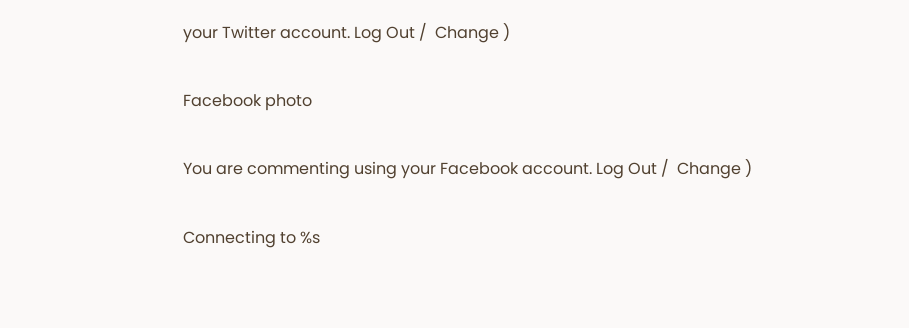your Twitter account. Log Out /  Change )

Facebook photo

You are commenting using your Facebook account. Log Out /  Change )

Connecting to %s